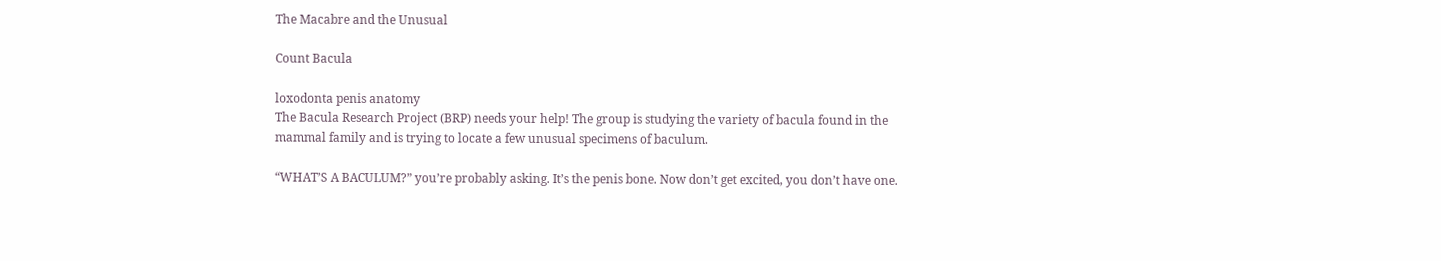The Macabre and the Unusual

Count Bacula

loxodonta penis anatomy
The Bacula Research Project (BRP) needs your help! The group is studying the variety of bacula found in the mammal family and is trying to locate a few unusual specimens of baculum.

“WHAT’S A BACULUM?” you’re probably asking. It’s the penis bone. Now don’t get excited, you don’t have one.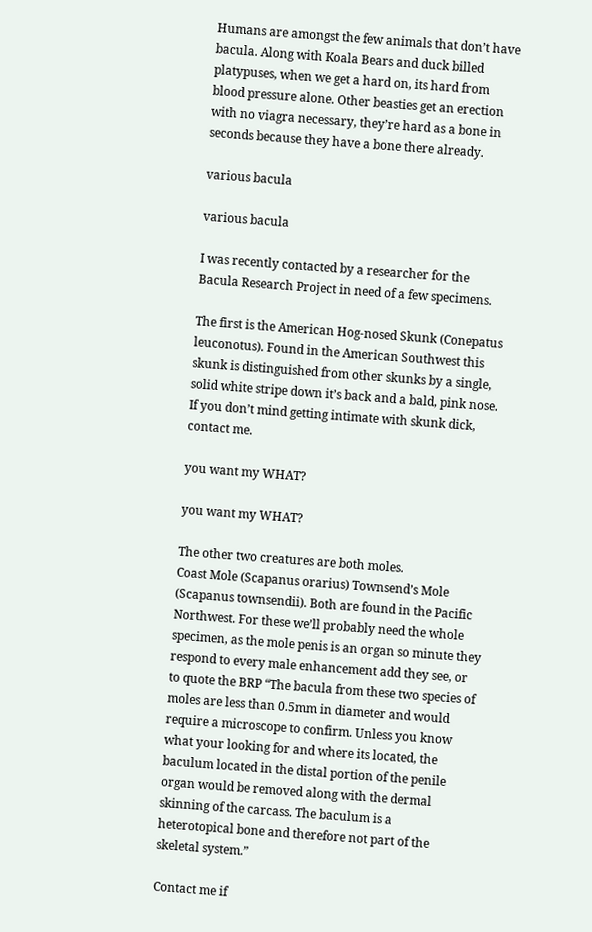Humans are amongst the few animals that don’t have bacula. Along with Koala Bears and duck billed platypuses, when we get a hard on, its hard from blood pressure alone. Other beasties get an erection with no viagra necessary, they’re hard as a bone in seconds because they have a bone there already.

various bacula

various bacula

I was recently contacted by a researcher for the Bacula Research Project in need of a few specimens.

The first is the American Hog-nosed Skunk (Conepatus leuconotus). Found in the American Southwest this skunk is distinguished from other skunks by a single, solid white stripe down it’s back and a bald, pink nose. If you don’t mind getting intimate with skunk dick, contact me.

you want my WHAT?

you want my WHAT?

The other two creatures are both moles.
Coast Mole (Scapanus orarius) Townsend’s Mole (Scapanus townsendii). Both are found in the Pacific Northwest. For these we’ll probably need the whole specimen, as the mole penis is an organ so minute they respond to every male enhancement add they see, or to quote the BRP “The bacula from these two species of moles are less than 0.5mm in diameter and would require a microscope to confirm. Unless you know what your looking for and where its located, the baculum located in the distal portion of the penile organ would be removed along with the dermal skinning of the carcass. The baculum is a heterotopical bone and therefore not part of the skeletal system.”

Contact me if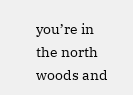you’re in the north woods and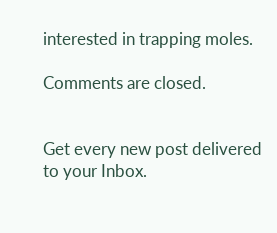interested in trapping moles.

Comments are closed.


Get every new post delivered to your Inbox.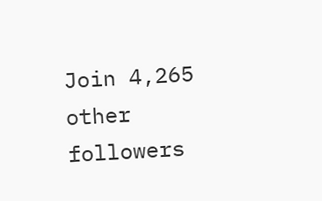Join 4,265 other followers